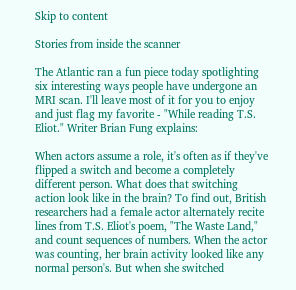Skip to content

Stories from inside the scanner

The Atlantic ran a fun piece today spotlighting six interesting ways people have undergone an MRI scan. I'll leave most of it for you to enjoy and just flag my favorite - "While reading T.S. Eliot." Writer Brian Fung explains:

When actors assume a role, it's often as if they've flipped a switch and become a completely different person. What does that switching action look like in the brain? To find out, British researchers had a female actor alternately recite lines from T.S. Eliot's poem, "The Waste Land," and count sequences of numbers. When the actor was counting, her brain activity looked like any normal person's. But when she switched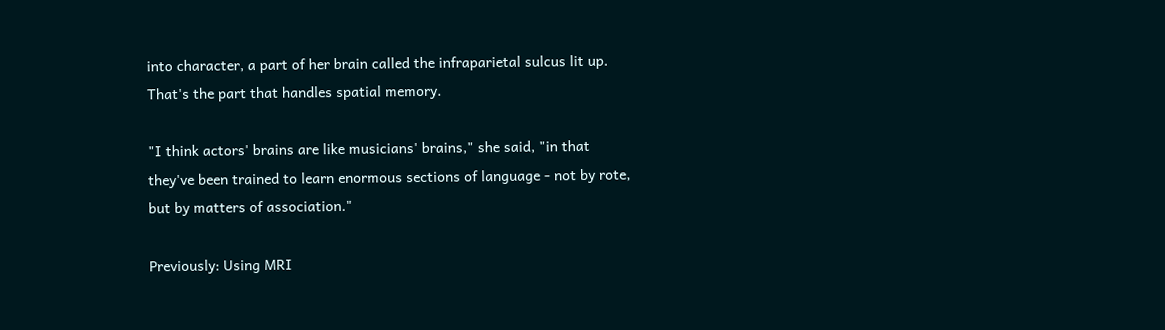into character, a part of her brain called the infraparietal sulcus lit up. That's the part that handles spatial memory.

"I think actors' brains are like musicians' brains," she said, "in that they've been trained to learn enormous sections of language - not by rote, but by matters of association."

Previously: Using MRI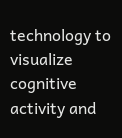technology to visualize cognitive activity and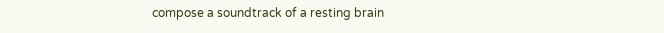compose a soundtrack of a resting brain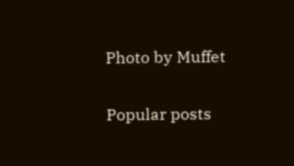Photo by Muffet

Popular posts